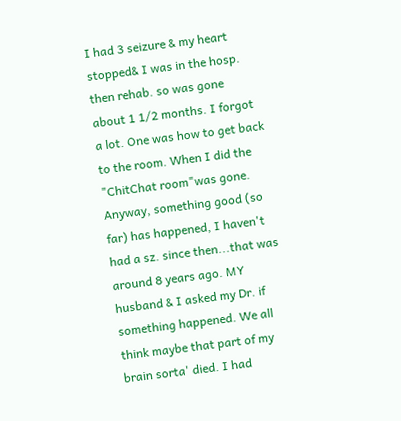I had 3 seizure & my heart stopped& I was in the hosp. then rehab. so was gone about 1 1/2 months. I forgot a lot. One was how to get back to the room. When I did the "ChitChat room"was gone. Anyway, something good (so far) has happened, I haven't had a sz. since then...that was around 8 years ago. MY husband & I asked my Dr. if something happened. We all think maybe that part of my brain sorta' died. I had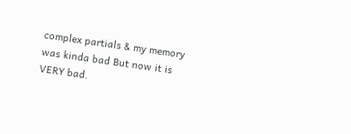complex partials & my memory was kinda bad But now it is VERY bad.